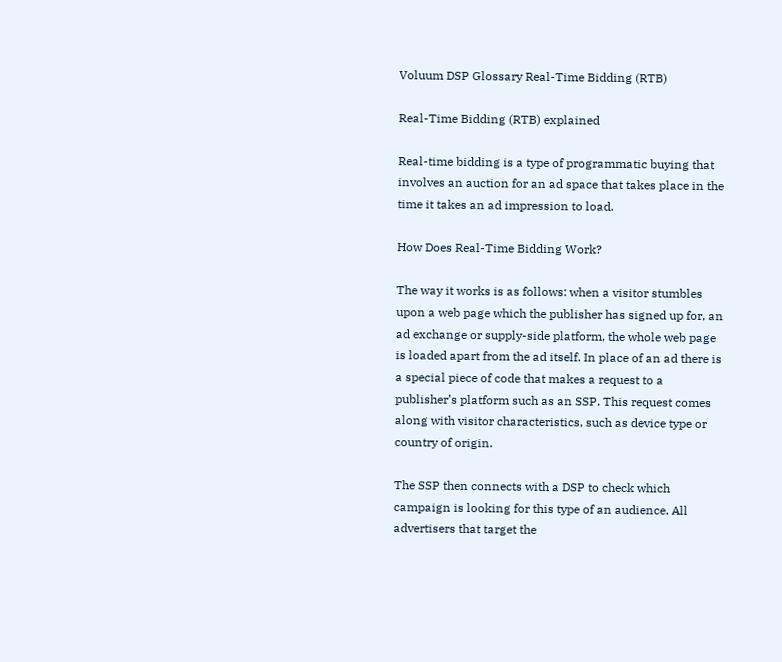Voluum DSP Glossary Real-Time Bidding (RTB)

Real-Time Bidding (RTB) explained

Real-time bidding is a type of programmatic buying that involves an auction for an ad space that takes place in the time it takes an ad impression to load.

How Does Real-Time Bidding Work?

The way it works is as follows: when a visitor stumbles upon a web page which the publisher has signed up for, an ad exchange or supply-side platform, the whole web page is loaded apart from the ad itself. In place of an ad there is a special piece of code that makes a request to a publisher’s platform such as an SSP. This request comes along with visitor characteristics, such as device type or country of origin.

The SSP then connects with a DSP to check which campaign is looking for this type of an audience. All advertisers that target the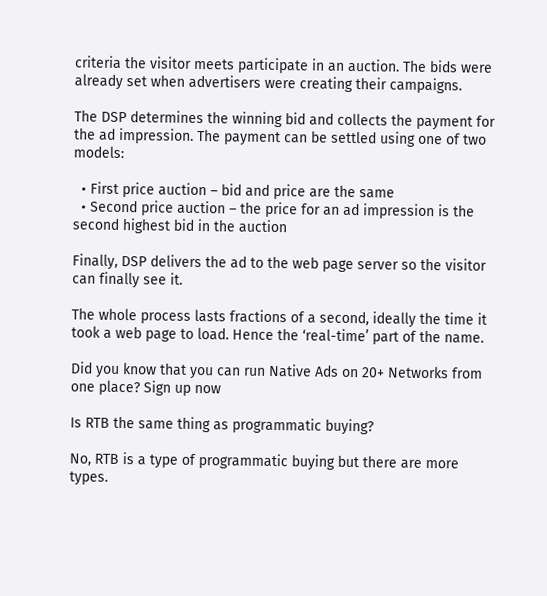criteria the visitor meets participate in an auction. The bids were already set when advertisers were creating their campaigns.

The DSP determines the winning bid and collects the payment for the ad impression. The payment can be settled using one of two models:

  • First price auction – bid and price are the same
  • Second price auction – the price for an ad impression is the second highest bid in the auction

Finally, DSP delivers the ad to the web page server so the visitor can finally see it.

The whole process lasts fractions of a second, ideally the time it took a web page to load. Hence the ‘real-time’ part of the name.

Did you know that you can run Native Ads on 20+ Networks from one place? Sign up now

Is RTB the same thing as programmatic buying?

No, RTB is a type of programmatic buying but there are more types.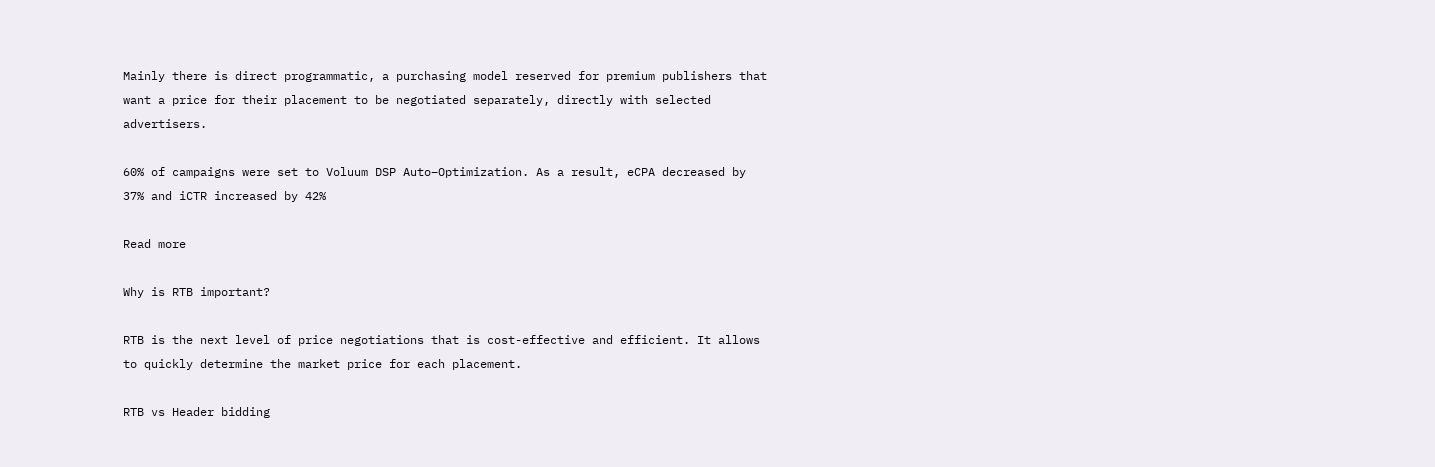Mainly there is direct programmatic, a purchasing model reserved for premium publishers that want a price for their placement to be negotiated separately, directly with selected advertisers.

60% of campaigns were set to Voluum DSP Auto–Optimization. As a result, eCPA decreased by 37% and iCTR increased by 42%

Read more

Why is RTB important?

RTB is the next level of price negotiations that is cost-effective and efficient. It allows to quickly determine the market price for each placement.

RTB vs Header bidding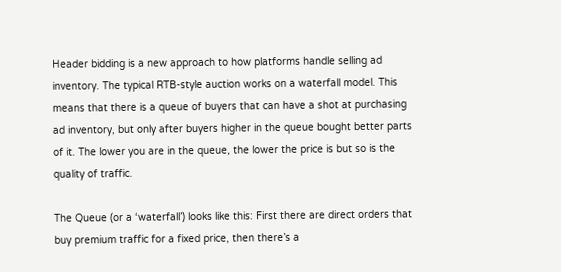Header bidding is a new approach to how platforms handle selling ad inventory. The typical RTB-style auction works on a waterfall model. This means that there is a queue of buyers that can have a shot at purchasing ad inventory, but only after buyers higher in the queue bought better parts of it. The lower you are in the queue, the lower the price is but so is the quality of traffic.

The Queue (or a ‘waterfall’) looks like this: First there are direct orders that buy premium traffic for a fixed price, then there’s a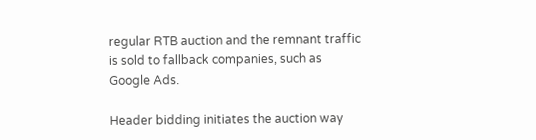regular RTB auction and the remnant traffic is sold to fallback companies, such as Google Ads.

Header bidding initiates the auction way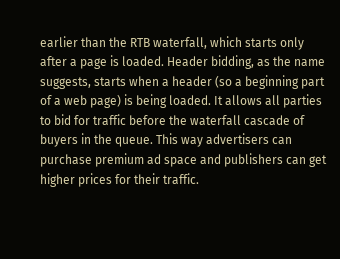earlier than the RTB waterfall, which starts only after a page is loaded. Header bidding, as the name suggests, starts when a header (so a beginning part of a web page) is being loaded. It allows all parties to bid for traffic before the waterfall cascade of buyers in the queue. This way advertisers can purchase premium ad space and publishers can get higher prices for their traffic.